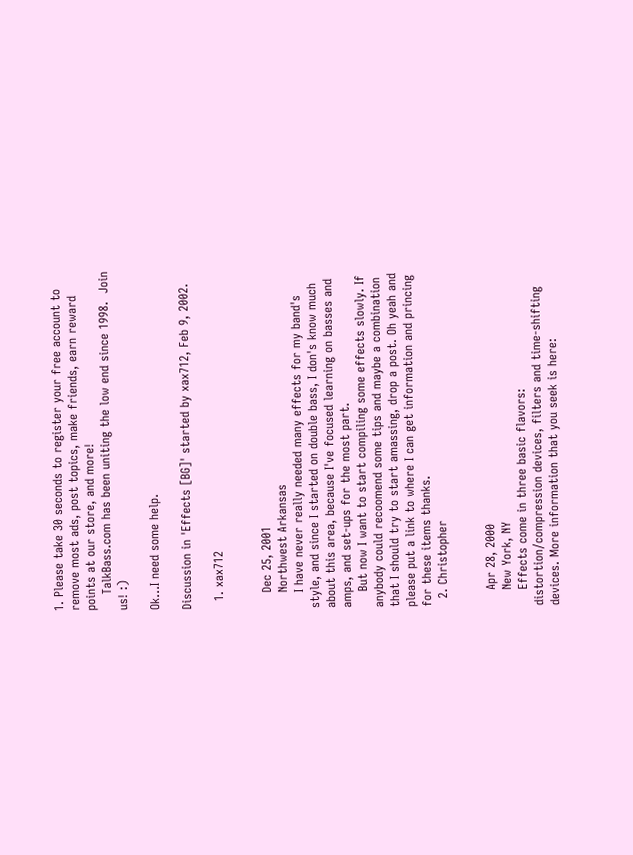1. Please take 30 seconds to register your free account to remove most ads, post topics, make friends, earn reward points at our store, and more!
    TalkBass.com has been uniting the low end since 1998.  Join us! :)

Ok...I need some help.

Discussion in 'Effects [BG]' started by xax712, Feb 9, 2002.

  1. xax712


    Dec 25, 2001
    Northwest Arkansas
    I have never really needed many effects for my band's style, and since I started on double bass, I don's know much about this area, because I've focused learning on basses and amps, and set-ups for the most part.
    But now I want to start compiling some effects slowly. If anybody could recoomend some tips and maybe a combination that I should try to start amassing, drop a post. Oh yeah and please put a link to where I can get information and princing for these items thanks.
  2. Christopher


    Apr 28, 2000
    New York, NY
    Effects come in three basic flavors: distortion/compression devices, filters and time-shifting devices. More information that you seek is here: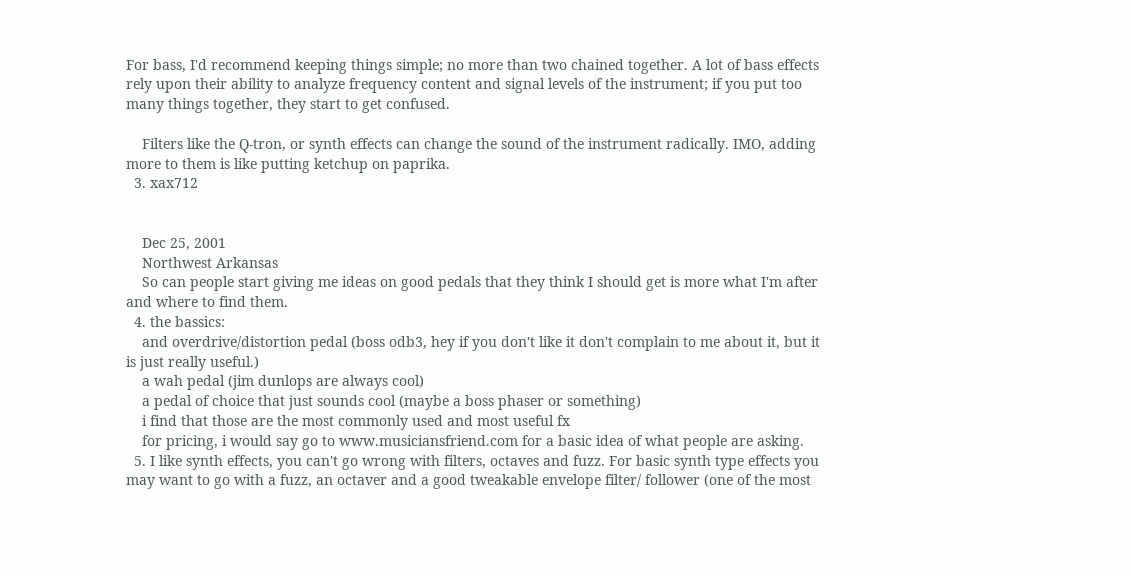For bass, I'd recommend keeping things simple; no more than two chained together. A lot of bass effects rely upon their ability to analyze frequency content and signal levels of the instrument; if you put too many things together, they start to get confused.

    Filters like the Q-tron, or synth effects can change the sound of the instrument radically. IMO, adding more to them is like putting ketchup on paprika.
  3. xax712


    Dec 25, 2001
    Northwest Arkansas
    So can people start giving me ideas on good pedals that they think I should get is more what I'm after and where to find them.
  4. the bassics:
    and overdrive/distortion pedal (boss odb3, hey if you don't like it don't complain to me about it, but it is just really useful.)
    a wah pedal (jim dunlops are always cool)
    a pedal of choice that just sounds cool (maybe a boss phaser or something)
    i find that those are the most commonly used and most useful fx
    for pricing, i would say go to www.musiciansfriend.com for a basic idea of what people are asking.
  5. I like synth effects, you can't go wrong with filters, octaves and fuzz. For basic synth type effects you may want to go with a fuzz, an octaver and a good tweakable envelope filter/ follower (one of the most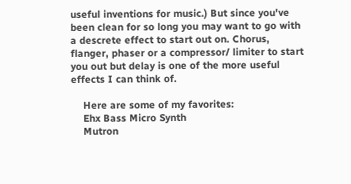useful inventions for music.) But since you've been clean for so long you may want to go with a descrete effect to start out on. Chorus, flanger, phaser or a compressor/ limiter to start you out but delay is one of the more useful effects I can think of.

    Here are some of my favorites:
    Ehx Bass Micro Synth
    Mutron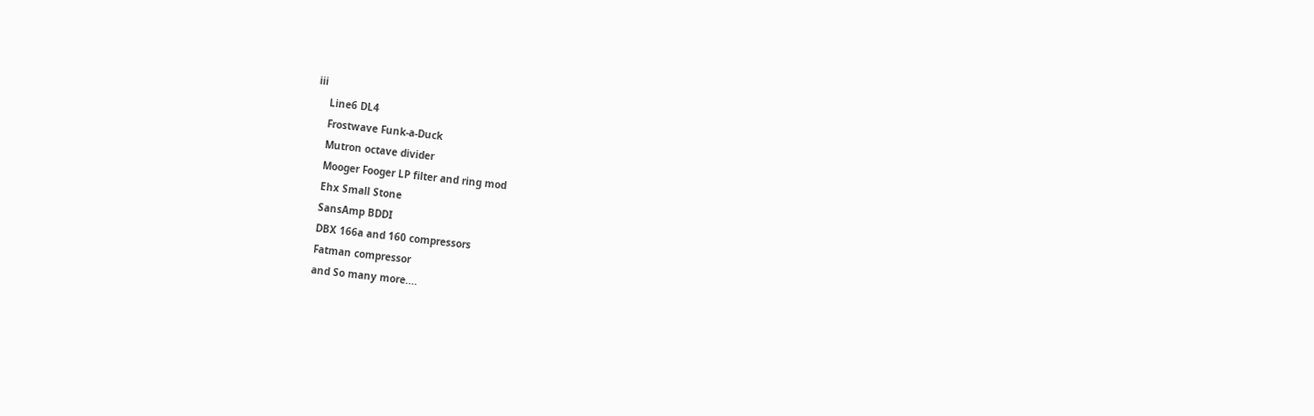iii
    Line6 DL4
    Frostwave Funk-a-Duck
    Mutron octave divider
    Mooger Fooger LP filter and ring mod
    Ehx Small Stone
    SansAmp BDDI
    DBX 166a and 160 compressors
    Fatman compressor
    and So many more....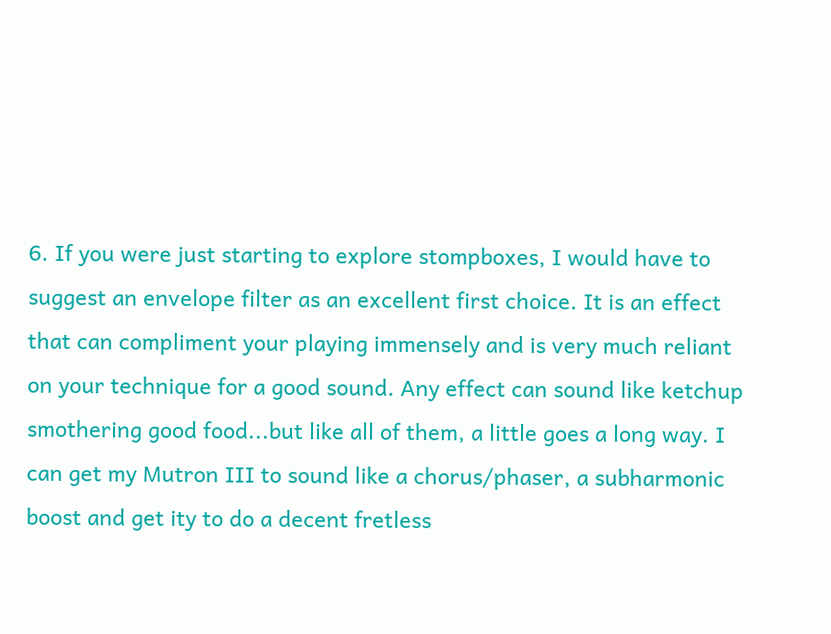6. If you were just starting to explore stompboxes, I would have to suggest an envelope filter as an excellent first choice. It is an effect that can compliment your playing immensely and is very much reliant on your technique for a good sound. Any effect can sound like ketchup smothering good food...but like all of them, a little goes a long way. I can get my Mutron III to sound like a chorus/phaser, a subharmonic boost and get ity to do a decent fretless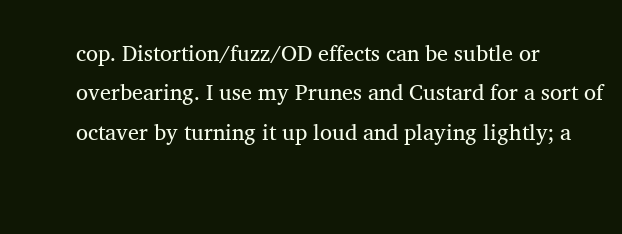cop. Distortion/fuzz/OD effects can be subtle or overbearing. I use my Prunes and Custard for a sort of octaver by turning it up loud and playing lightly; a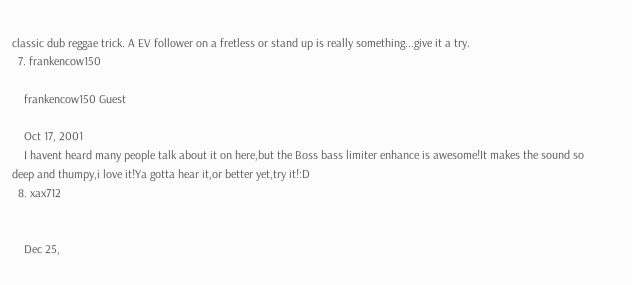classic dub reggae trick. A EV follower on a fretless or stand up is really something...give it a try.
  7. frankencow150

    frankencow150 Guest

    Oct 17, 2001
    I havent heard many people talk about it on here,but the Boss bass limiter enhance is awesome!It makes the sound so deep and thumpy,i love it!Ya gotta hear it,or better yet,try it!:D
  8. xax712


    Dec 25,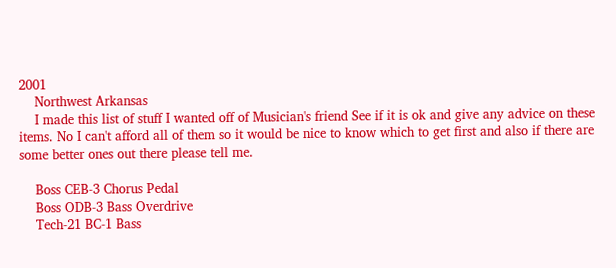2001
    Northwest Arkansas
    I made this list of stuff I wanted off of Musician's friend See if it is ok and give any advice on these items. No I can't afford all of them so it would be nice to know which to get first and also if there are some better ones out there please tell me.

    Boss CEB-3 Chorus Pedal
    Boss ODB-3 Bass Overdrive
    Tech-21 BC-1 Bass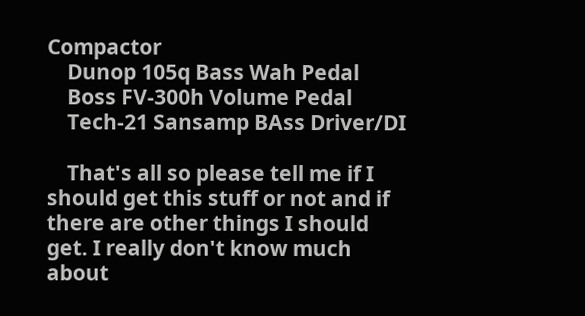Compactor
    Dunop 105q Bass Wah Pedal
    Boss FV-300h Volume Pedal
    Tech-21 Sansamp BAss Driver/DI

    That's all so please tell me if I should get this stuff or not and if there are other things I should get. I really don't know much about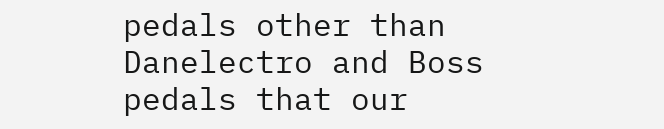pedals other than Danelectro and Boss pedals that our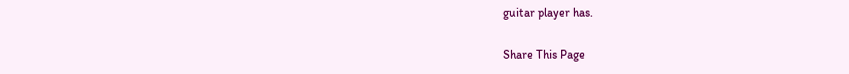guitar player has.

Share This Page